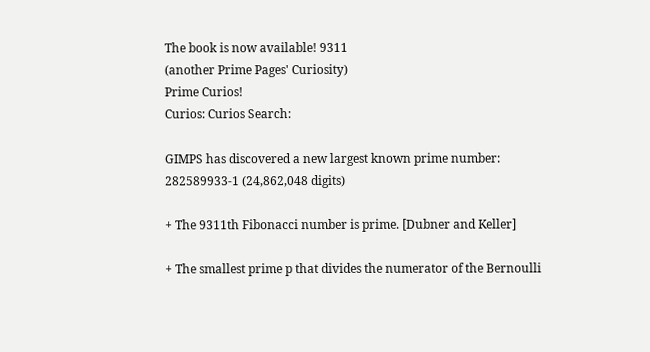The book is now available! 9311
(another Prime Pages' Curiosity)
Prime Curios!
Curios: Curios Search:

GIMPS has discovered a new largest known prime number: 282589933-1 (24,862,048 digits)

+ The 9311th Fibonacci number is prime. [Dubner and Keller]

+ The smallest prime p that divides the numerator of the Bernoulli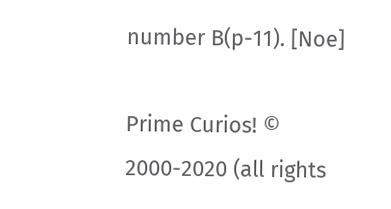number B(p-11). [Noe]

Prime Curios! © 2000-2020 (all rights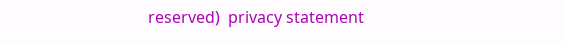reserved)  privacy statement